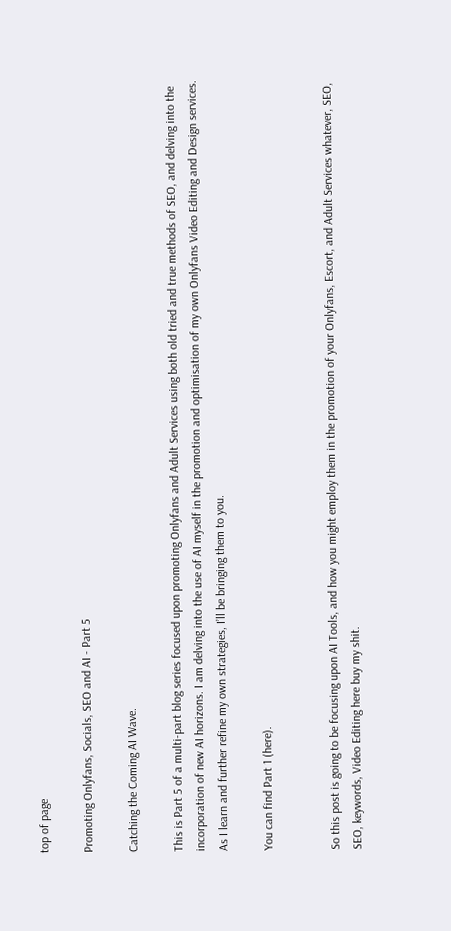top of page

Promoting Onlyfans, Socials, SEO and AI - Part 5

Catching the Coming AI Wave.

This is Part 5 of a multi-part blog series focused upon promoting Onlyfans and Adult Services using both old tried and true methods of SEO, and delving into the incorporation of new AI horizons. I am delving into the use of AI myself in the promotion and optimisation of my own Onlyfans Video Editing and Design services. As I learn and further refine my own strategies, I’ll be bringing them to you.

You can find Part 1 (here).


So this post is going to be focusing upon AI Tools, and how you might employ them in the promotion of your Onlyfans, Escort, and Adult Services whatever, SEO, SEO, keywords, Video Editing here buy my shit.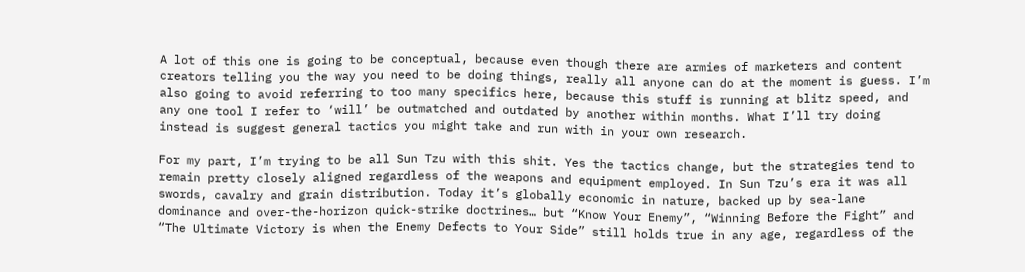A lot of this one is going to be conceptual, because even though there are armies of marketers and content creators telling you the way you need to be doing things, really all anyone can do at the moment is guess. I’m also going to avoid referring to too many specifics here, because this stuff is running at blitz speed, and any one tool I refer to ‘will’ be outmatched and outdated by another within months. What I’ll try doing instead is suggest general tactics you might take and run with in your own research.

For my part, I’m trying to be all Sun Tzu with this shit. Yes the tactics change, but the strategies tend to remain pretty closely aligned regardless of the weapons and equipment employed. In Sun Tzu’s era it was all swords, cavalry and grain distribution. Today it’s globally economic in nature, backed up by sea-lane dominance and over-the-horizon quick-strike doctrines… but “Know Your Enemy”, “Winning Before the Fight” and “The Ultimate Victory is when the Enemy Defects to Your Side” still holds true in any age, regardless of the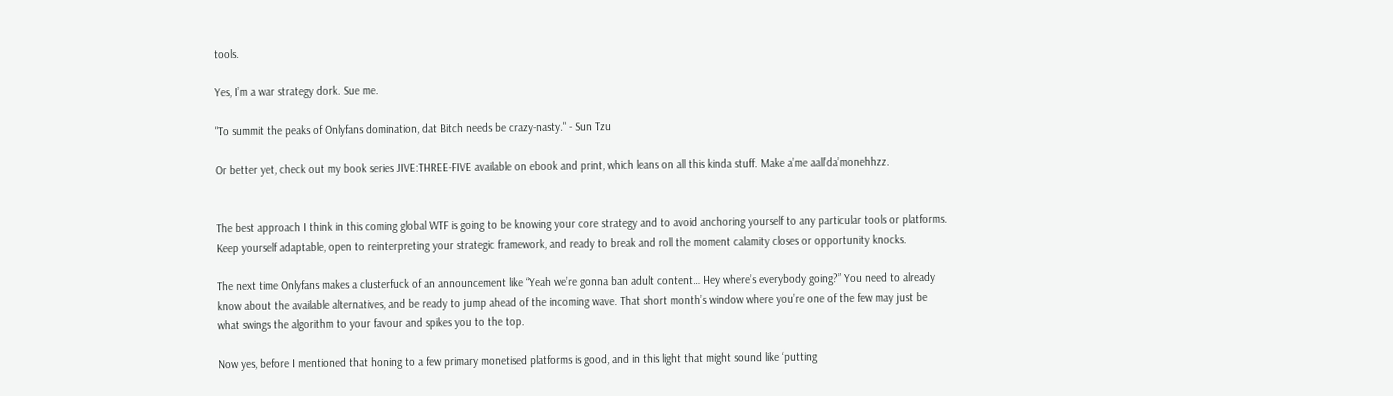tools.

Yes, I’m a war strategy dork. Sue me.

"To summit the peaks of Onlyfans domination, dat Bitch needs be crazy-nasty." - Sun Tzu

Or better yet, check out my book series JIVE:THREE-FIVE available on ebook and print, which leans on all this kinda stuff. Make a’me aall’da’monehhzz.


The best approach I think in this coming global WTF is going to be knowing your core strategy and to avoid anchoring yourself to any particular tools or platforms. Keep yourself adaptable, open to reinterpreting your strategic framework, and ready to break and roll the moment calamity closes or opportunity knocks.

The next time Onlyfans makes a clusterfuck of an announcement like “Yeah we’re gonna ban adult content… Hey where’s everybody going?” You need to already know about the available alternatives, and be ready to jump ahead of the incoming wave. That short month’s window where you’re one of the few may just be what swings the algorithm to your favour and spikes you to the top.

Now yes, before I mentioned that honing to a few primary monetised platforms is good, and in this light that might sound like ‘putting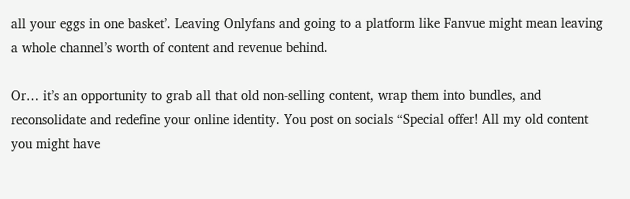all your eggs in one basket’. Leaving Onlyfans and going to a platform like Fanvue might mean leaving a whole channel’s worth of content and revenue behind.

Or… it’s an opportunity to grab all that old non-selling content, wrap them into bundles, and reconsolidate and redefine your online identity. You post on socials “Special offer! All my old content you might have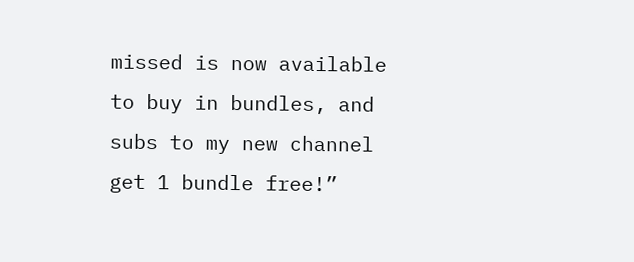missed is now available to buy in bundles, and subs to my new channel get 1 bundle free!”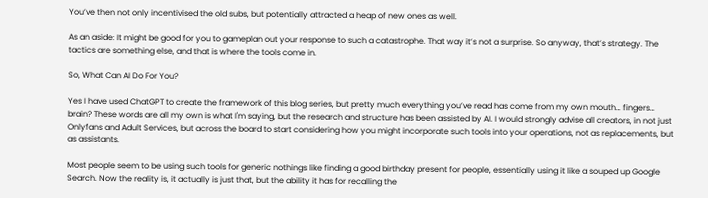You’ve then not only incentivised the old subs, but potentially attracted a heap of new ones as well.

As an aside: It might be good for you to gameplan out your response to such a catastrophe. That way it’s not a surprise. So anyway, that’s strategy. The tactics are something else, and that is where the tools come in.

So, What Can AI Do For You?

Yes I have used ChatGPT to create the framework of this blog series, but pretty much everything you’ve read has come from my own mouth… fingers… brain? These words are all my own is what I'm saying, but the research and structure has been assisted by AI. I would strongly advise all creators, in not just Onlyfans and Adult Services, but across the board to start considering how you might incorporate such tools into your operations, not as replacements, but as assistants.

Most people seem to be using such tools for generic nothings like finding a good birthday present for people, essentially using it like a souped up Google Search. Now the reality is, it actually is just that, but the ability it has for recalling the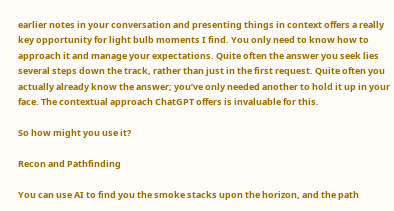earlier notes in your conversation and presenting things in context offers a really key opportunity for light bulb moments I find. You only need to know how to approach it and manage your expectations. Quite often the answer you seek lies several steps down the track, rather than just in the first request. Quite often you actually already know the answer; you’ve only needed another to hold it up in your face. The contextual approach ChatGPT offers is invaluable for this.

So how might you use it?

Recon and Pathfinding

You can use AI to find you the smoke stacks upon the horizon, and the path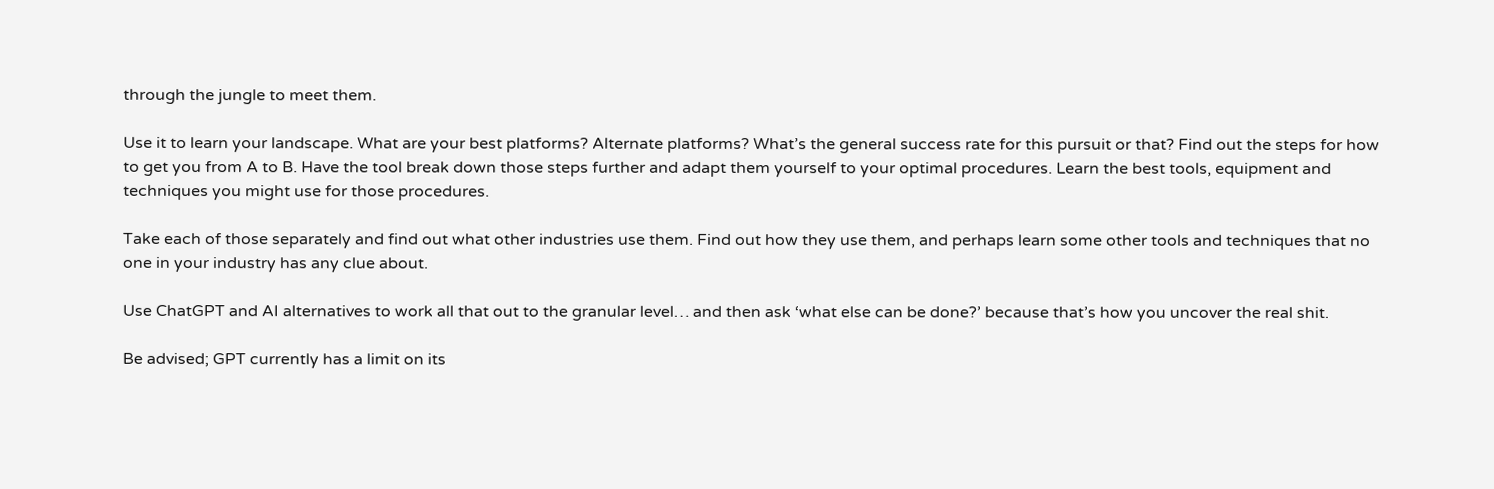through the jungle to meet them.

Use it to learn your landscape. What are your best platforms? Alternate platforms? What’s the general success rate for this pursuit or that? Find out the steps for how to get you from A to B. Have the tool break down those steps further and adapt them yourself to your optimal procedures. Learn the best tools, equipment and techniques you might use for those procedures.

Take each of those separately and find out what other industries use them. Find out how they use them, and perhaps learn some other tools and techniques that no one in your industry has any clue about.

Use ChatGPT and AI alternatives to work all that out to the granular level… and then ask ‘what else can be done?’ because that’s how you uncover the real shit.

Be advised; GPT currently has a limit on its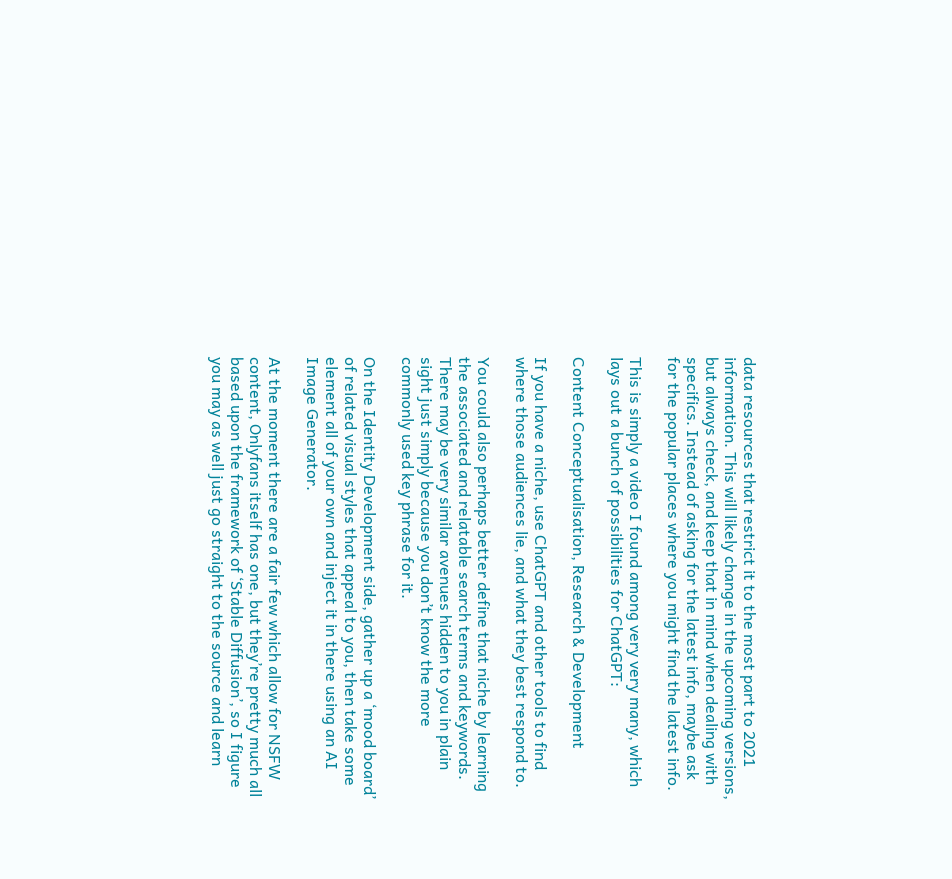data resources that restrict it to the most part to 2021 information. This will likely change in the upcoming versions, but always check, and keep that in mind when dealing with specifics. Instead of asking for the latest info, maybe ask for the popular places where you might find the latest info.

This is simply a video I found among very very many, which lays out a bunch of possibilities for ChatGPT:

Content Conceptualisation, Research & Development

If you have a niche, use ChatGPT and other tools to find where those audiences lie, and what they best respond to.

You could also perhaps better define that niche by learning the associated and relatable search terms and keywords. There may be very similar avenues hidden to you in plain sight just simply because you don’t know the more commonly used key phrase for it.

On the Identity Development side, gather up a ‘mood board’ of related visual styles that appeal to you, then take some element all of your own and inject it in there using an AI Image Generator.

At the moment there are a fair few which allow for NSFW content, Onlyfans itself has one, but they’re pretty much all based upon the framework of ‘Stable Diffusion’, so I figure you may as well just go straight to the source and learn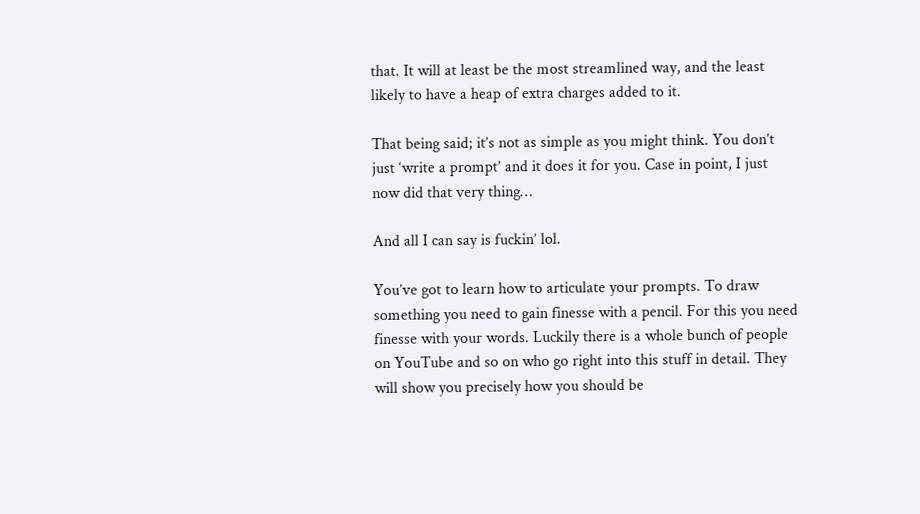that. It will at least be the most streamlined way, and the least likely to have a heap of extra charges added to it.

That being said; it’s not as simple as you might think. You don’t just ‘write a prompt’ and it does it for you. Case in point, I just now did that very thing…

And all I can say is fuckin’ lol.

You’ve got to learn how to articulate your prompts. To draw something you need to gain finesse with a pencil. For this you need finesse with your words. Luckily there is a whole bunch of people on YouTube and so on who go right into this stuff in detail. They will show you precisely how you should be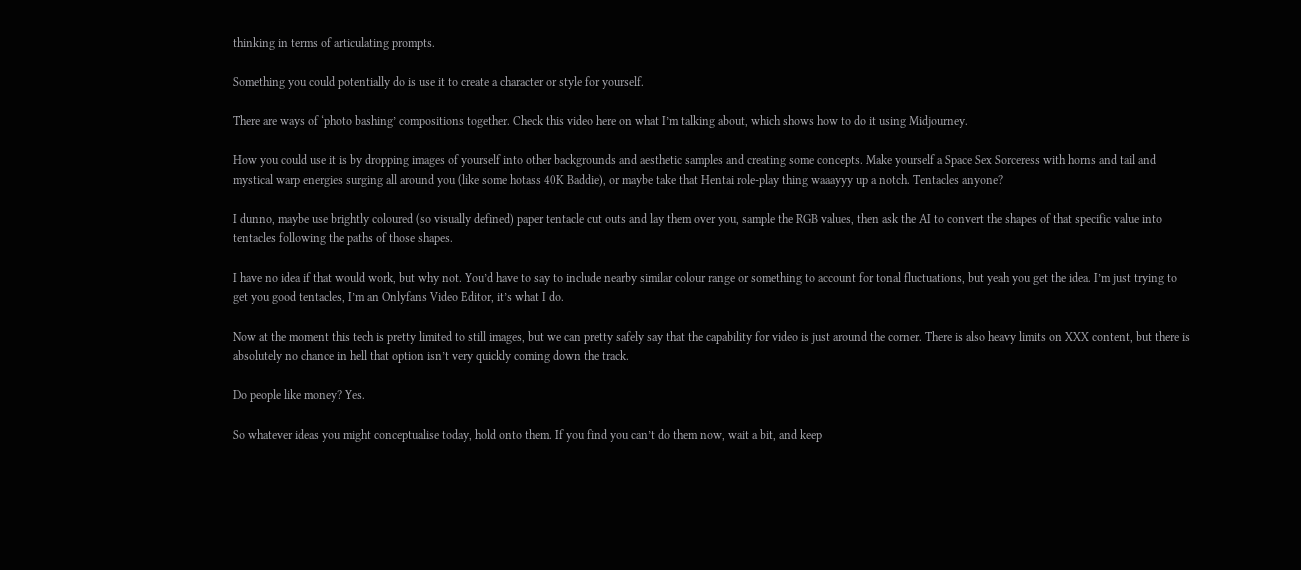thinking in terms of articulating prompts.

Something you could potentially do is use it to create a character or style for yourself.

There are ways of ‘photo bashing’ compositions together. Check this video here on what I’m talking about, which shows how to do it using Midjourney.

How you could use it is by dropping images of yourself into other backgrounds and aesthetic samples and creating some concepts. Make yourself a Space Sex Sorceress with horns and tail and mystical warp energies surging all around you (like some hotass 40K Baddie), or maybe take that Hentai role-play thing waaayyy up a notch. Tentacles anyone?

I dunno, maybe use brightly coloured (so visually defined) paper tentacle cut outs and lay them over you, sample the RGB values, then ask the AI to convert the shapes of that specific value into tentacles following the paths of those shapes.

I have no idea if that would work, but why not. You’d have to say to include nearby similar colour range or something to account for tonal fluctuations, but yeah you get the idea. I’m just trying to get you good tentacles, I’m an Onlyfans Video Editor, it’s what I do.

Now at the moment this tech is pretty limited to still images, but we can pretty safely say that the capability for video is just around the corner. There is also heavy limits on XXX content, but there is absolutely no chance in hell that option isn’t very quickly coming down the track.

Do people like money? Yes.

So whatever ideas you might conceptualise today, hold onto them. If you find you can’t do them now, wait a bit, and keep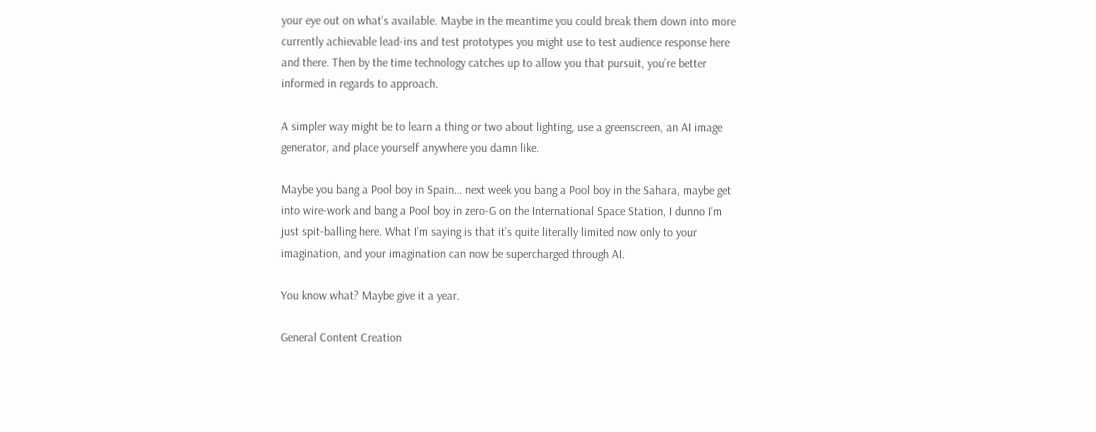your eye out on what’s available. Maybe in the meantime you could break them down into more currently achievable lead-ins and test prototypes you might use to test audience response here and there. Then by the time technology catches up to allow you that pursuit, you’re better informed in regards to approach.

A simpler way might be to learn a thing or two about lighting, use a greenscreen, an AI image generator, and place yourself anywhere you damn like.

Maybe you bang a Pool boy in Spain… next week you bang a Pool boy in the Sahara, maybe get into wire-work and bang a Pool boy in zero-G on the International Space Station, I dunno I’m just spit-balling here. What I’m saying is that it’s quite literally limited now only to your imagination, and your imagination can now be supercharged through AI.

You know what? Maybe give it a year.

General Content Creation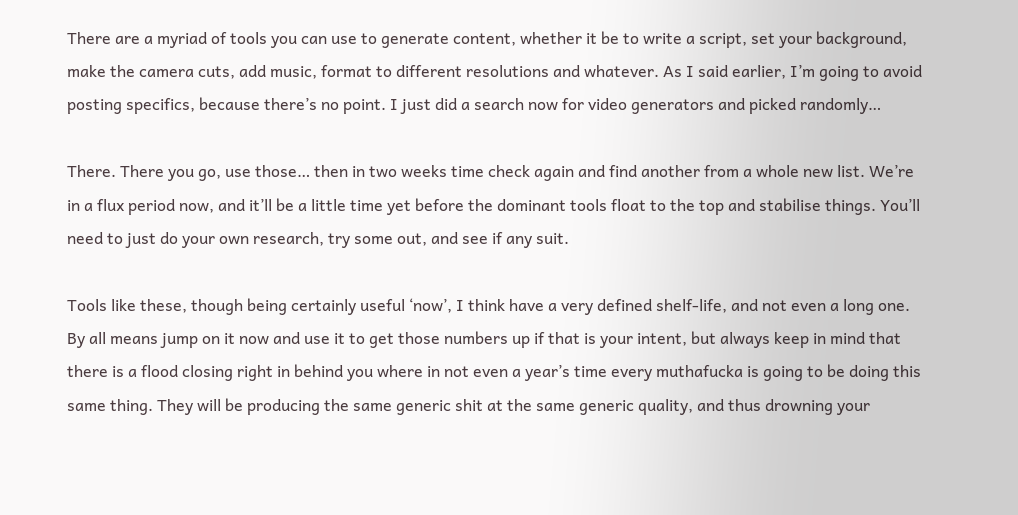There are a myriad of tools you can use to generate content, whether it be to write a script, set your background, make the camera cuts, add music, format to different resolutions and whatever. As I said earlier, I’m going to avoid posting specifics, because there’s no point. I just did a search now for video generators and picked randomly…

There. There you go, use those… then in two weeks time check again and find another from a whole new list. We’re in a flux period now, and it’ll be a little time yet before the dominant tools float to the top and stabilise things. You’ll need to just do your own research, try some out, and see if any suit.

Tools like these, though being certainly useful ‘now’, I think have a very defined shelf-life, and not even a long one. By all means jump on it now and use it to get those numbers up if that is your intent, but always keep in mind that there is a flood closing right in behind you where in not even a year’s time every muthafucka is going to be doing this same thing. They will be producing the same generic shit at the same generic quality, and thus drowning your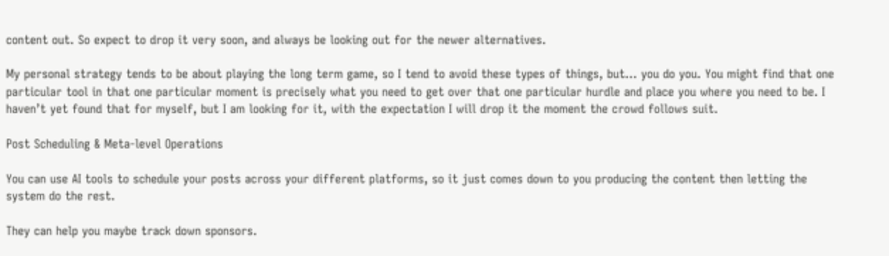content out. So expect to drop it very soon, and always be looking out for the newer alternatives.

My personal strategy tends to be about playing the long term game, so I tend to avoid these types of things, but… you do you. You might find that one particular tool in that one particular moment is precisely what you need to get over that one particular hurdle and place you where you need to be. I haven’t yet found that for myself, but I am looking for it, with the expectation I will drop it the moment the crowd follows suit.

Post Scheduling & Meta-level Operations

You can use AI tools to schedule your posts across your different platforms, so it just comes down to you producing the content then letting the system do the rest.

They can help you maybe track down sponsors.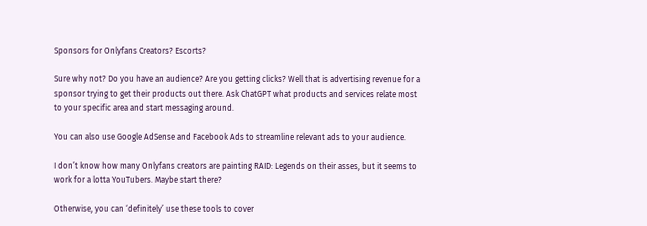Sponsors for Onlyfans Creators? Escorts?

Sure why not? Do you have an audience? Are you getting clicks? Well that is advertising revenue for a sponsor trying to get their products out there. Ask ChatGPT what products and services relate most to your specific area and start messaging around.

You can also use Google AdSense and Facebook Ads to streamline relevant ads to your audience.

I don’t know how many Onlyfans creators are painting RAID: Legends on their asses, but it seems to work for a lotta YouTubers. Maybe start there?

Otherwise, you can ‘definitely’ use these tools to cover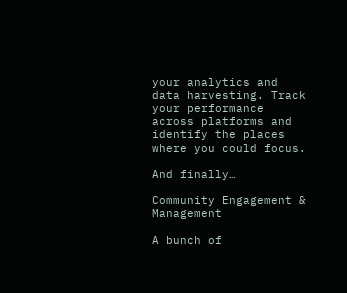your analytics and data harvesting. Track your performance across platforms and identify the places where you could focus.

And finally…

Community Engagement & Management

A bunch of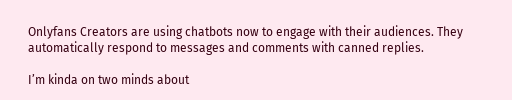Onlyfans Creators are using chatbots now to engage with their audiences. They automatically respond to messages and comments with canned replies.

I’m kinda on two minds about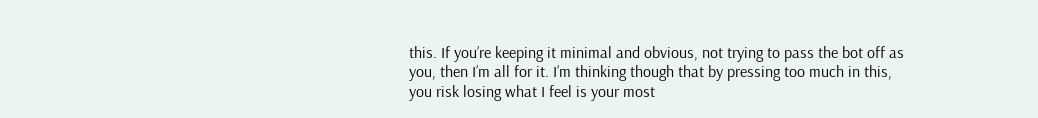this. If you’re keeping it minimal and obvious, not trying to pass the bot off as you, then I’m all for it. I’m thinking though that by pressing too much in this, you risk losing what I feel is your most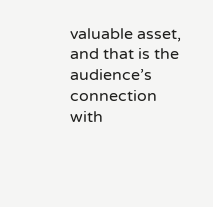valuable asset, and that is the audience’s connection with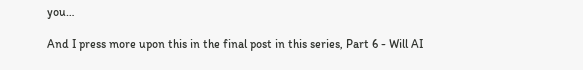you…

And I press more upon this in the final post in this series, Part 6 - Will AI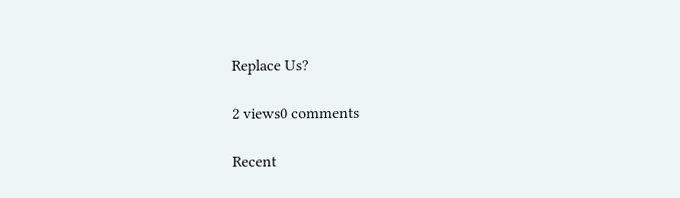Replace Us?

2 views0 comments

Recent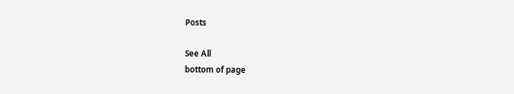Posts

See All
bottom of page